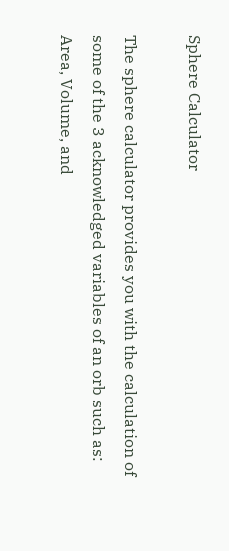Sphere Calculator

The sphere calculator provides you with the calculation of some of the 3 acknowledged variables of an orb such as: Area, Volume, and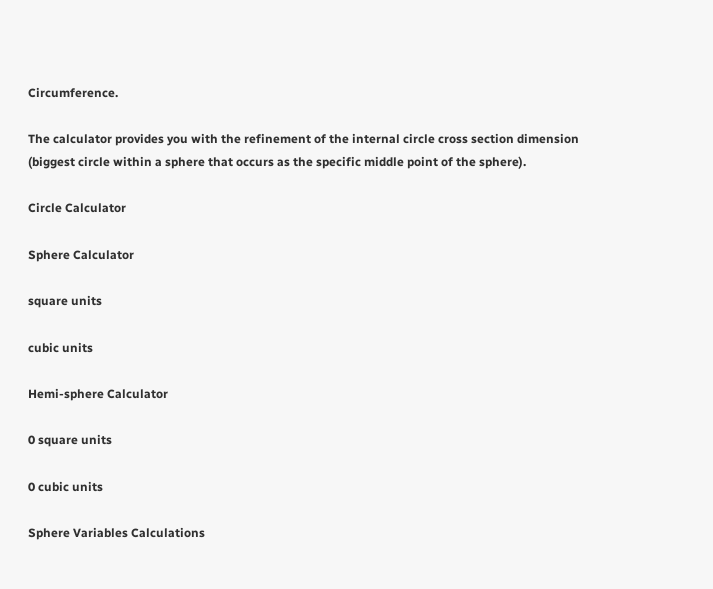Circumference.

The calculator provides you with the refinement of the internal circle cross section dimension (biggest circle within a sphere that occurs as the specific middle point of the sphere).

Circle Calculator

Sphere Calculator

square units

cubic units

Hemi-sphere Calculator

0 square units

0 cubic units

Sphere Variables Calculations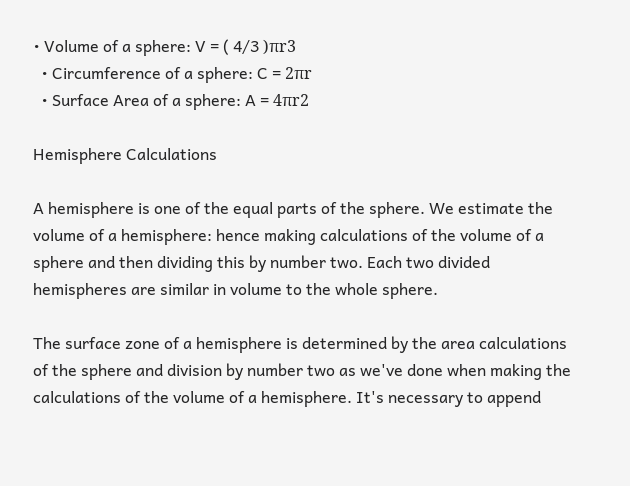• Volume of a sphere: V = ( 4/3 )πr3
  • Circumference of a sphere: C = 2πr
  • Surface Area of a sphere: A = 4πr2

Hemisphere Calculations

A hemisphere is one of the equal parts of the sphere. We estimate the volume of a hemisphere: hence making calculations of the volume of a sphere and then dividing this by number two. Each two divided hemispheres are similar in volume to the whole sphere.

The surface zone of a hemisphere is determined by the area calculations of the sphere and division by number two as we've done when making the calculations of the volume of a hemisphere. It's necessary to append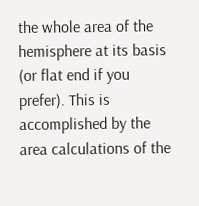the whole area of the hemisphere at its basis (or flat end if you prefer). This is accomplished by the area calculations of the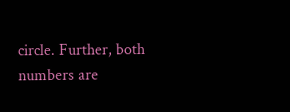circle. Further, both numbers are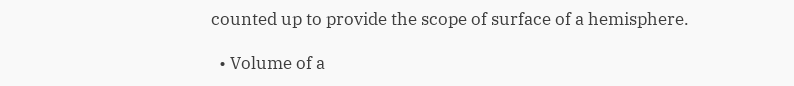counted up to provide the scope of surface of a hemisphere.

  • Volume of a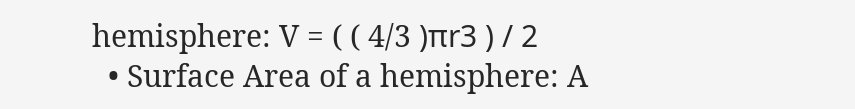hemisphere: V = ( ( 4/3 )πr3 ) / 2
  • Surface Area of a hemisphere: A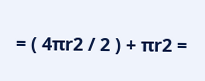= ( 4πr2 / 2 ) + πr2 =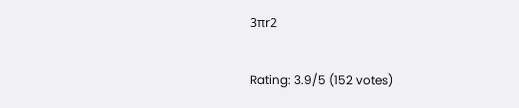3πr2

Rating: 3.9/5 (152 votes)